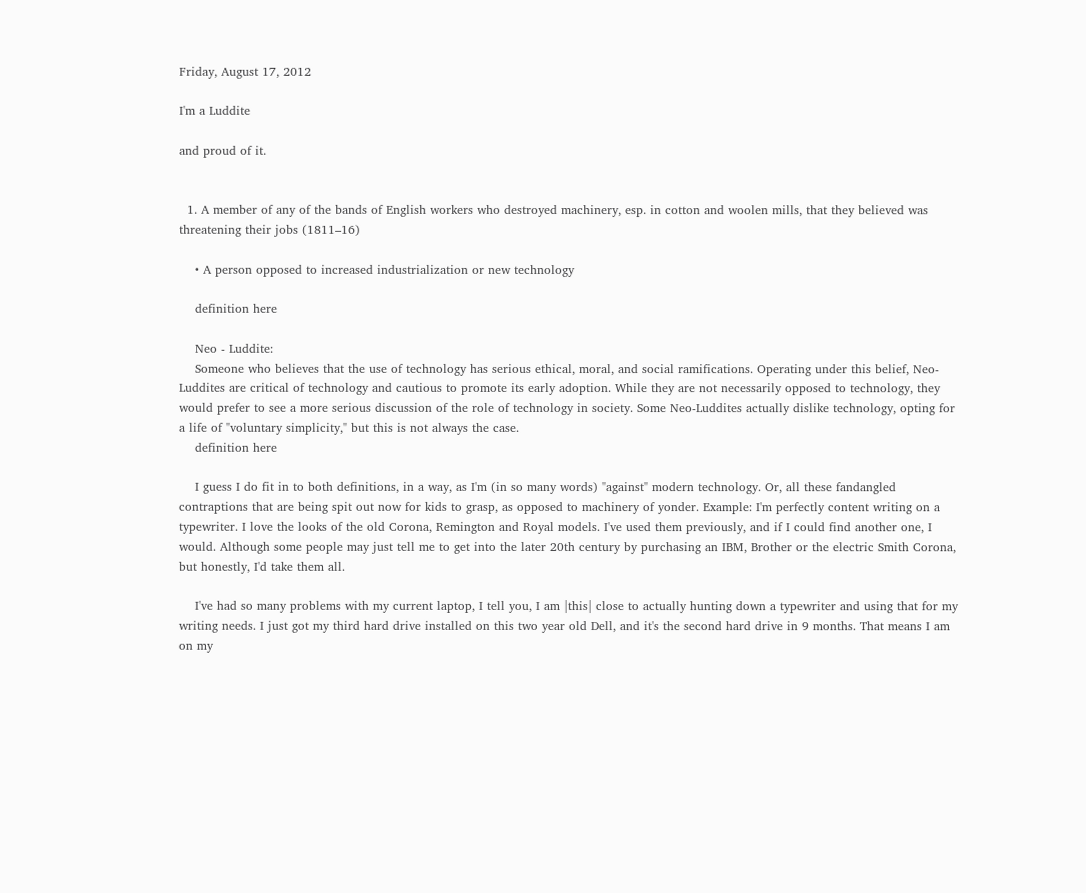Friday, August 17, 2012

I'm a Luddite

and proud of it.


  1. A member of any of the bands of English workers who destroyed machinery, esp. in cotton and woolen mills, that they believed was threatening their jobs (1811–16)

    • A person opposed to increased industrialization or new technology

    definition here

    Neo - Luddite:
    Someone who believes that the use of technology has serious ethical, moral, and social ramifications. Operating under this belief, Neo-Luddites are critical of technology and cautious to promote its early adoption. While they are not necessarily opposed to technology, they would prefer to see a more serious discussion of the role of technology in society. Some Neo-Luddites actually dislike technology, opting for a life of "voluntary simplicity," but this is not always the case.
    definition here

    I guess I do fit in to both definitions, in a way, as I'm (in so many words) "against" modern technology. Or, all these fandangled contraptions that are being spit out now for kids to grasp, as opposed to machinery of yonder. Example: I'm perfectly content writing on a typewriter. I love the looks of the old Corona, Remington and Royal models. I've used them previously, and if I could find another one, I would. Although some people may just tell me to get into the later 20th century by purchasing an IBM, Brother or the electric Smith Corona, but honestly, I'd take them all.

    I've had so many problems with my current laptop, I tell you, I am |this| close to actually hunting down a typewriter and using that for my writing needs. I just got my third hard drive installed on this two year old Dell, and it's the second hard drive in 9 months. That means I am on my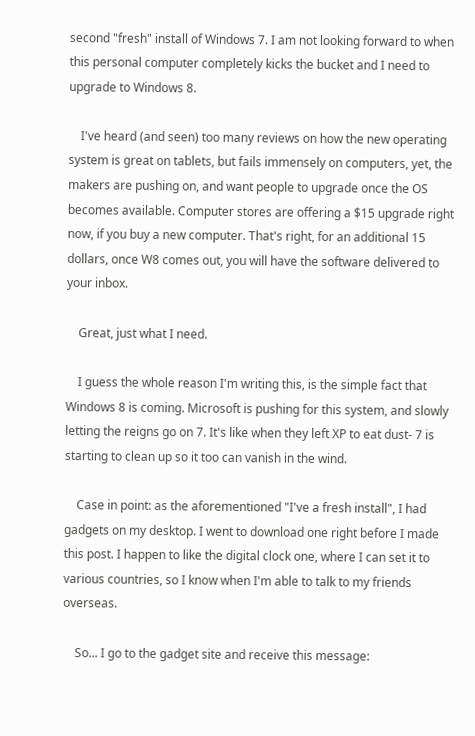second "fresh" install of Windows 7. I am not looking forward to when this personal computer completely kicks the bucket and I need to upgrade to Windows 8.

    I've heard (and seen) too many reviews on how the new operating system is great on tablets, but fails immensely on computers, yet, the makers are pushing on, and want people to upgrade once the OS becomes available. Computer stores are offering a $15 upgrade right now, if you buy a new computer. That's right, for an additional 15 dollars, once W8 comes out, you will have the software delivered to your inbox.

    Great, just what I need.

    I guess the whole reason I'm writing this, is the simple fact that Windows 8 is coming. Microsoft is pushing for this system, and slowly letting the reigns go on 7. It's like when they left XP to eat dust- 7 is starting to clean up so it too can vanish in the wind.

    Case in point: as the aforementioned "I've a fresh install", I had gadgets on my desktop. I went to download one right before I made this post. I happen to like the digital clock one, where I can set it to various countries, so I know when I'm able to talk to my friends overseas.

    So... I go to the gadget site and receive this message: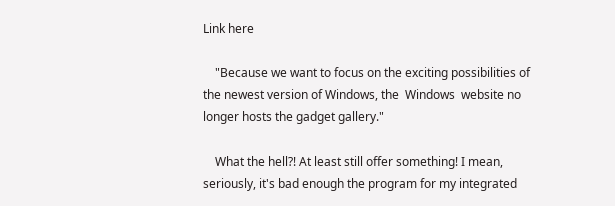Link here

    "Because we want to focus on the exciting possibilities of the newest version of Windows, the  Windows  website no longer hosts the gadget gallery."

    What the hell?! At least still offer something! I mean, seriously, it's bad enough the program for my integrated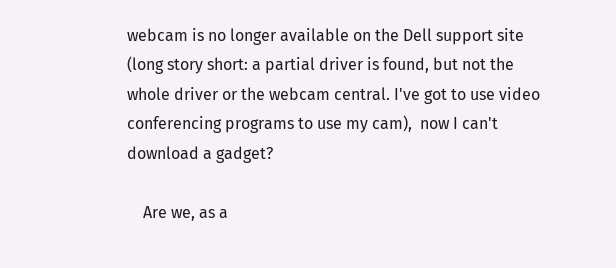webcam is no longer available on the Dell support site (long story short: a partial driver is found, but not the whole driver or the webcam central. I've got to use video conferencing programs to use my cam),  now I can't download a gadget?

    Are we, as a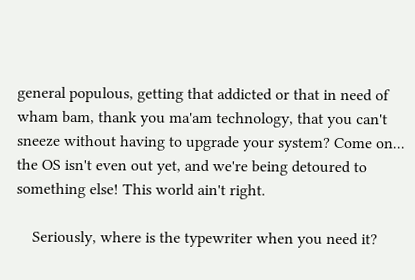general populous, getting that addicted or that in need of wham bam, thank you ma'am technology, that you can't sneeze without having to upgrade your system? Come on... the OS isn't even out yet, and we're being detoured to something else! This world ain't right.

    Seriously, where is the typewriter when you need it?